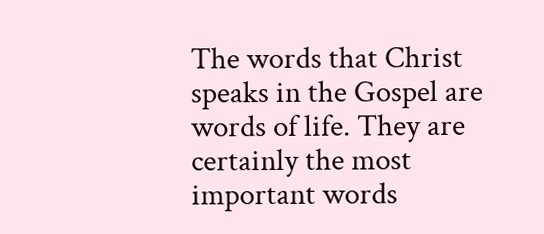The words that Christ speaks in the Gospel are words of life. They are certainly the most important words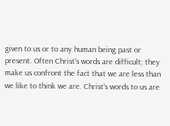given to us or to any human being past or present. Often Christ’s words are difficult; they make us confront the fact that we are less than we like to think we are. Christ’s words to us are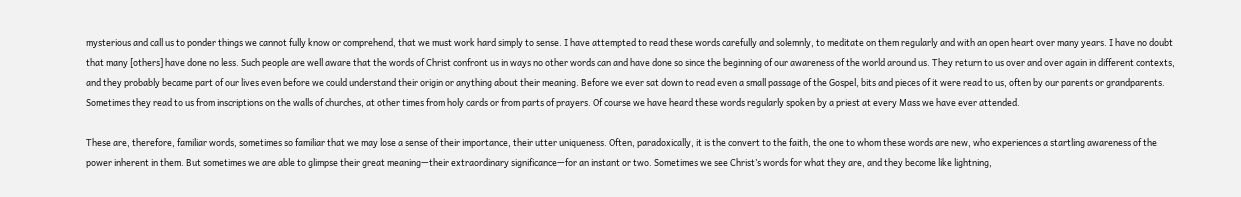mysterious and call us to ponder things we cannot fully know or comprehend, that we must work hard simply to sense. I have attempted to read these words carefully and solemnly, to meditate on them regularly and with an open heart over many years. I have no doubt that many [others] have done no less. Such people are well aware that the words of Christ confront us in ways no other words can and have done so since the beginning of our awareness of the world around us. They return to us over and over again in different contexts, and they probably became part of our lives even before we could understand their origin or anything about their meaning. Before we ever sat down to read even a small passage of the Gospel, bits and pieces of it were read to us, often by our parents or grandparents. Sometimes they read to us from inscriptions on the walls of churches, at other times from holy cards or from parts of prayers. Of course we have heard these words regularly spoken by a priest at every Mass we have ever attended.

These are, therefore, familiar words, sometimes so familiar that we may lose a sense of their importance, their utter uniqueness. Often, paradoxically, it is the convert to the faith, the one to whom these words are new, who experiences a startling awareness of the power inherent in them. But sometimes we are able to glimpse their great meaning—their extraordinary significance—for an instant or two. Sometimes we see Christ’s words for what they are, and they become like lightning,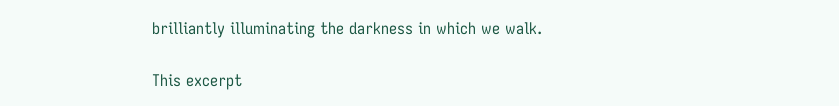brilliantly illuminating the darkness in which we walk.

This excerpt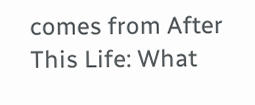comes from After This Life: What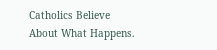Catholics Believe About What Happens.